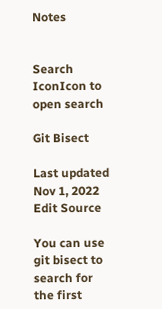Notes


Search IconIcon to open search

Git Bisect

Last updated Nov 1, 2022 Edit Source

You can use git bisect to search for the first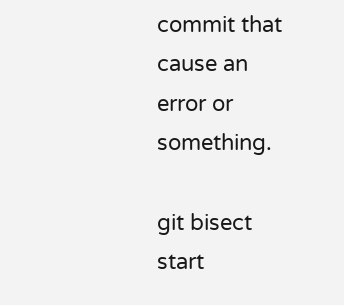commit that cause an error or something.

git bisect start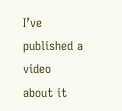I’ve published a video about it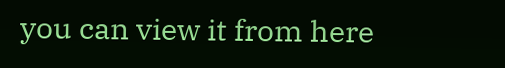you can view it from here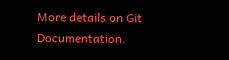More details on Git Documentation.